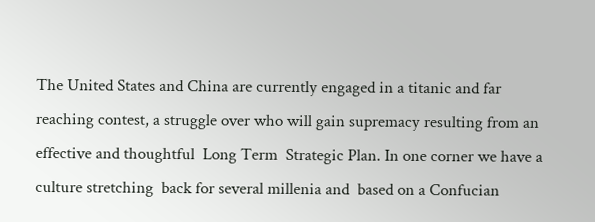The United States and China are currently engaged in a titanic and far reaching contest, a struggle over who will gain supremacy resulting from an  effective and thoughtful  Long Term  Strategic Plan. In one corner we have a culture stretching  back for several millenia and  based on a Confucian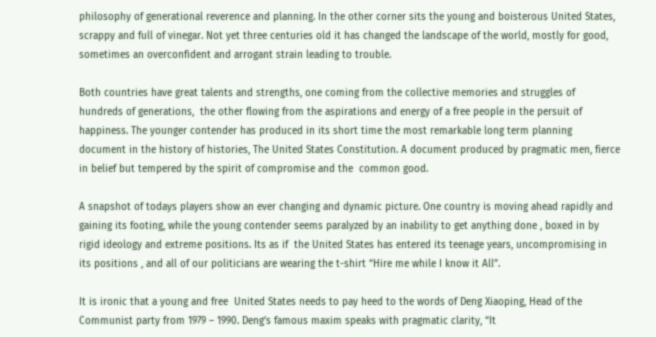philosophy of generational reverence and planning. In the other corner sits the young and boisterous United States, scrappy and full of vinegar. Not yet three centuries old it has changed the landscape of the world, mostly for good, sometimes an overconfident and arrogant strain leading to trouble.

Both countries have great talents and strengths, one coming from the collective memories and struggles of hundreds of generations,  the other flowing from the aspirations and energy of a free people in the persuit of happiness. The younger contender has produced in its short time the most remarkable long term planning document in the history of histories, The United States Constitution. A document produced by pragmatic men, fierce in belief but tempered by the spirit of compromise and the  common good.

A snapshot of todays players show an ever changing and dynamic picture. One country is moving ahead rapidly and gaining its footing, while the young contender seems paralyzed by an inability to get anything done , boxed in by rigid ideology and extreme positions. Its as if  the United States has entered its teenage years, uncompromising in its positions , and all of our politicians are wearing the t-shirt “Hire me while I know it All”.

It is ironic that a young and free  United States needs to pay heed to the words of Deng Xiaoping, Head of the Communist party from 1979 – 1990. Deng’s famous maxim speaks with pragmatic clarity, “It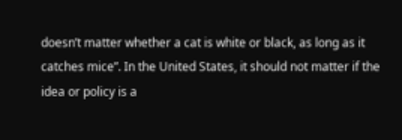doesn’t matter whether a cat is white or black, as long as it catches mice”. In the United States, it should not matter if the idea or policy is a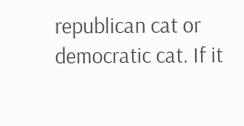republican cat or democratic cat. If it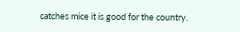catches mice it is good for the country.